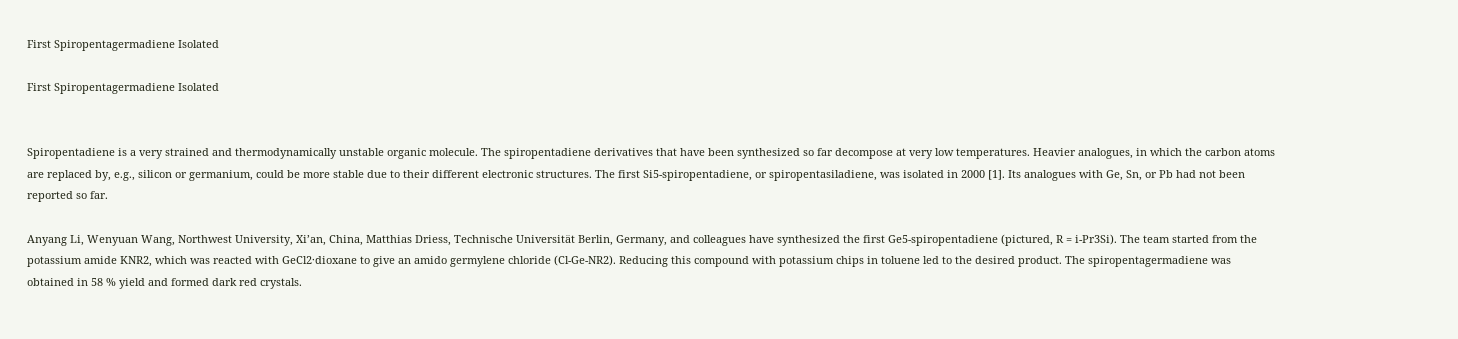First Spiropentagermadiene Isolated

First Spiropentagermadiene Isolated


Spiropentadiene is a very strained and thermodynamically unstable organic molecule. The spiropentadiene derivatives that have been synthesized so far decompose at very low temperatures. Heavier analogues, in which the carbon atoms are replaced by, e.g., silicon or germanium, could be more stable due to their different electronic structures. The first Si5-spiropentadiene, or spiropentasiladiene, was isolated in 2000 [1]. Its analogues with Ge, Sn, or Pb had not been reported so far.

Anyang Li, Wenyuan Wang, Northwest University, Xi’an, China, Matthias Driess, Technische Universität Berlin, Germany, and colleagues have synthesized the first Ge5-spiropentadiene (pictured, R = i-Pr3Si). The team started from the potassium amide KNR2, which was reacted with GeCl2·dioxane to give an amido germylene chloride (Cl-Ge-NR2). Reducing this compound with potassium chips in toluene led to the desired product. The spiropentagermadiene was obtained in 58 % yield and formed dark red crystals.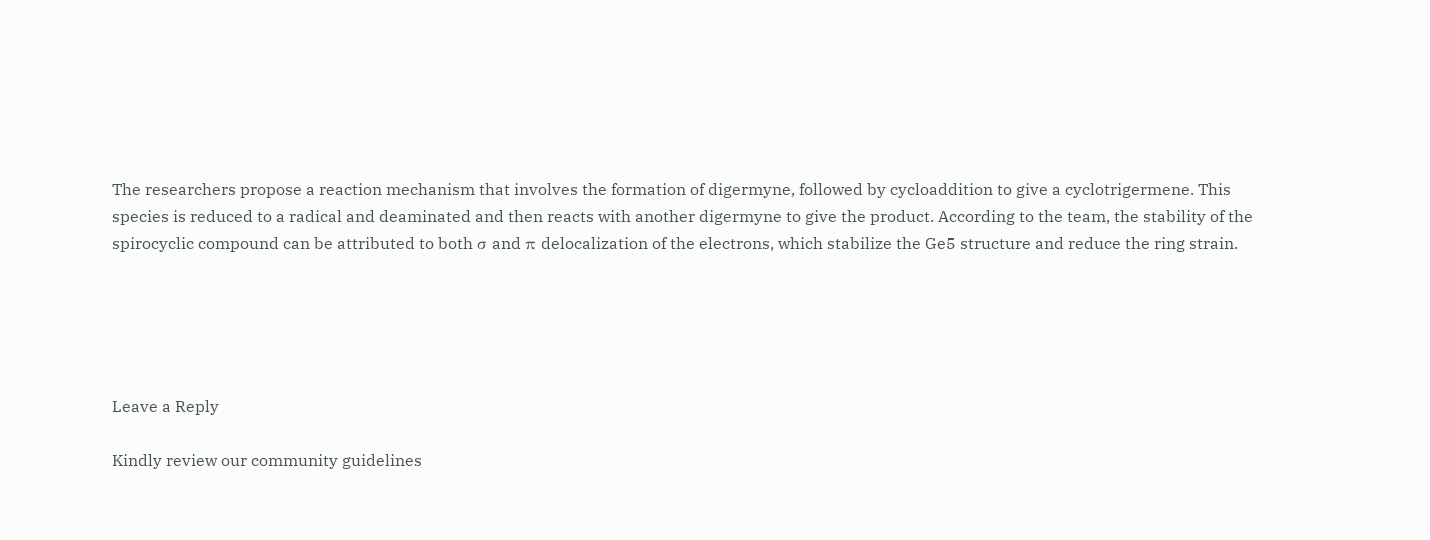The researchers propose a reaction mechanism that involves the formation of digermyne, followed by cycloaddition to give a cyclotrigermene. This species is reduced to a radical and deaminated and then reacts with another digermyne to give the product. According to the team, the stability of the spirocyclic compound can be attributed to both σ and π delocalization of the electrons, which stabilize the Ge5 structure and reduce the ring strain.





Leave a Reply

Kindly review our community guidelines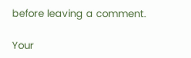before leaving a comment.

Your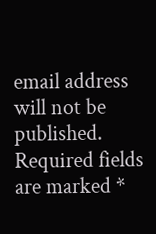email address will not be published. Required fields are marked *